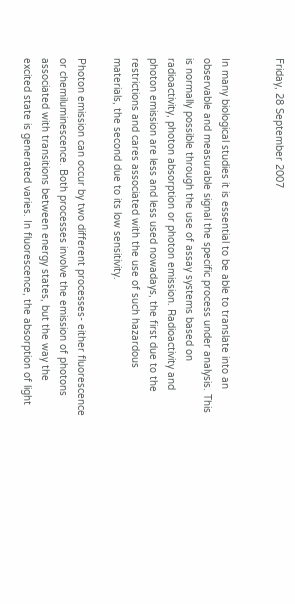Friday, 28 September 2007


In many biological studies it is essential to be able to translate into an observable and measurable signal the specific process under analysis. This is normally possible through the use of assay systems based on radioactivity, photon absorption or photon emission. Radioactivity and photon emission are less and less used nowadays, the first due to the restrictions and cares associated with the use of such hazardous materials, the second due to its low sensitivity.

Photon emission can occur by two different processes- either fluorescence or chemiluminescence. Both processes involve the emission of photons associated with transitions between energy states, but the way the excited state is generated varies. In fluorescence, the absorption of light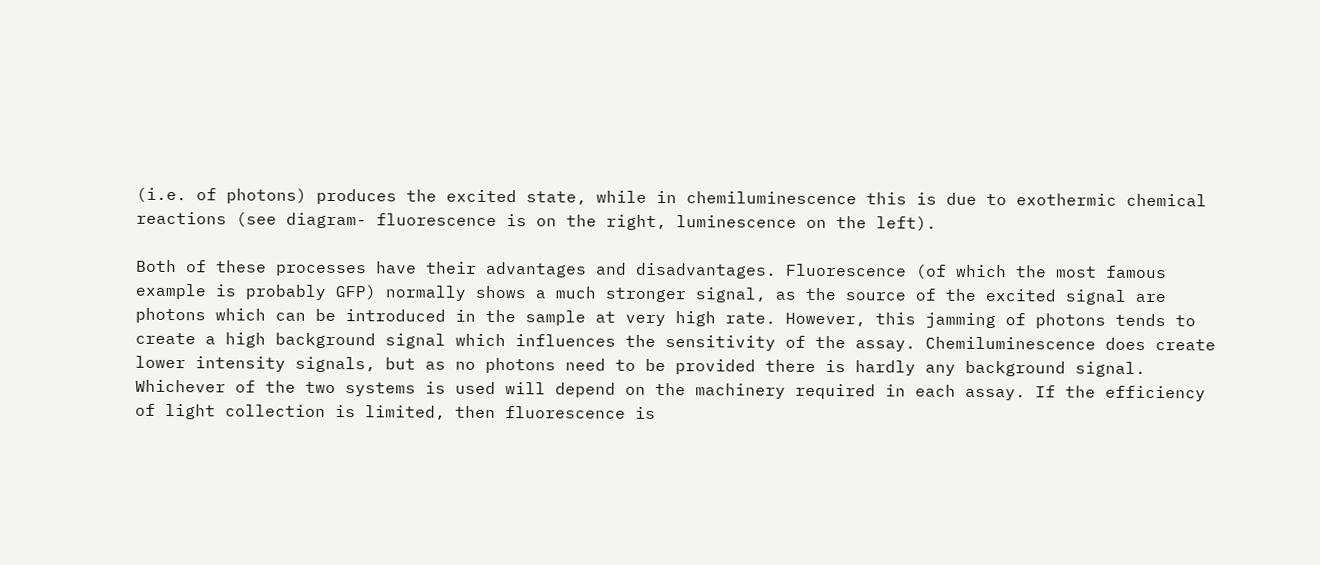(i.e. of photons) produces the excited state, while in chemiluminescence this is due to exothermic chemical reactions (see diagram- fluorescence is on the right, luminescence on the left).

Both of these processes have their advantages and disadvantages. Fluorescence (of which the most famous example is probably GFP) normally shows a much stronger signal, as the source of the excited signal are photons which can be introduced in the sample at very high rate. However, this jamming of photons tends to create a high background signal which influences the sensitivity of the assay. Chemiluminescence does create lower intensity signals, but as no photons need to be provided there is hardly any background signal. Whichever of the two systems is used will depend on the machinery required in each assay. If the efficiency of light collection is limited, then fluorescence is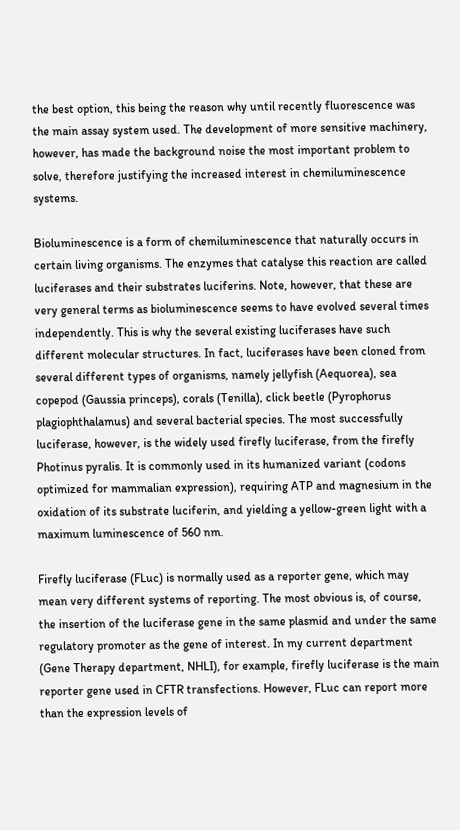the best option, this being the reason why until recently fluorescence was the main assay system used. The development of more sensitive machinery, however, has made the background noise the most important problem to solve, therefore justifying the increased interest in chemiluminescence systems.

Bioluminescence is a form of chemiluminescence that naturally occurs in certain living organisms. The enzymes that catalyse this reaction are called luciferases and their substrates luciferins. Note, however, that these are very general terms as bioluminescence seems to have evolved several times independently. This is why the several existing luciferases have such different molecular structures. In fact, luciferases have been cloned from several different types of organisms, namely jellyfish (Aequorea), sea copepod (Gaussia princeps), corals (Tenilla), click beetle (Pyrophorus plagiophthalamus) and several bacterial species. The most successfully luciferase, however, is the widely used firefly luciferase, from the firefly Photinus pyralis. It is commonly used in its humanized variant (codons optimized for mammalian expression), requiring ATP and magnesium in the oxidation of its substrate luciferin, and yielding a yellow-green light with a maximum luminescence of 560 nm.

Firefly luciferase (FLuc) is normally used as a reporter gene, which may mean very different systems of reporting. The most obvious is, of course, the insertion of the luciferase gene in the same plasmid and under the same regulatory promoter as the gene of interest. In my current department (Gene Therapy department, NHLI), for example, firefly luciferase is the main reporter gene used in CFTR transfections. However, FLuc can report more than the expression levels of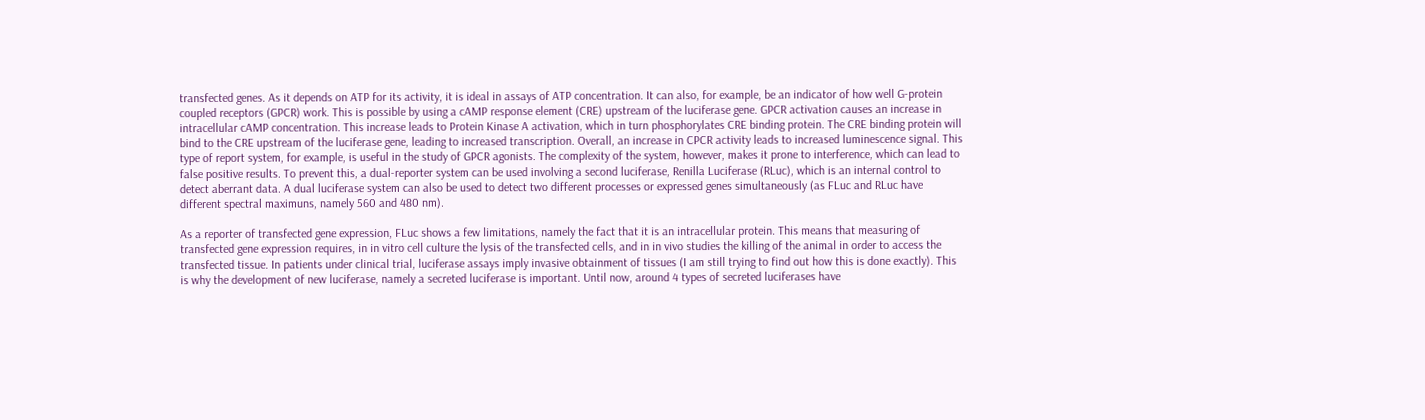transfected genes. As it depends on ATP for its activity, it is ideal in assays of ATP concentration. It can also, for example, be an indicator of how well G-protein coupled receptors (GPCR) work. This is possible by using a cAMP response element (CRE) upstream of the luciferase gene. GPCR activation causes an increase in intracellular cAMP concentration. This increase leads to Protein Kinase A activation, which in turn phosphorylates CRE binding protein. The CRE binding protein will bind to the CRE upstream of the luciferase gene, leading to increased transcription. Overall, an increase in CPCR activity leads to increased luminescence signal. This type of report system, for example, is useful in the study of GPCR agonists. The complexity of the system, however, makes it prone to interference, which can lead to false positive results. To prevent this, a dual-reporter system can be used involving a second luciferase, Renilla Luciferase (RLuc), which is an internal control to detect aberrant data. A dual luciferase system can also be used to detect two different processes or expressed genes simultaneously (as FLuc and RLuc have different spectral maximuns, namely 560 and 480 nm).

As a reporter of transfected gene expression, FLuc shows a few limitations, namely the fact that it is an intracellular protein. This means that measuring of transfected gene expression requires, in in vitro cell culture the lysis of the transfected cells, and in in vivo studies the killing of the animal in order to access the transfected tissue. In patients under clinical trial, luciferase assays imply invasive obtainment of tissues (I am still trying to find out how this is done exactly). This is why the development of new luciferase, namely a secreted luciferase is important. Until now, around 4 types of secreted luciferases have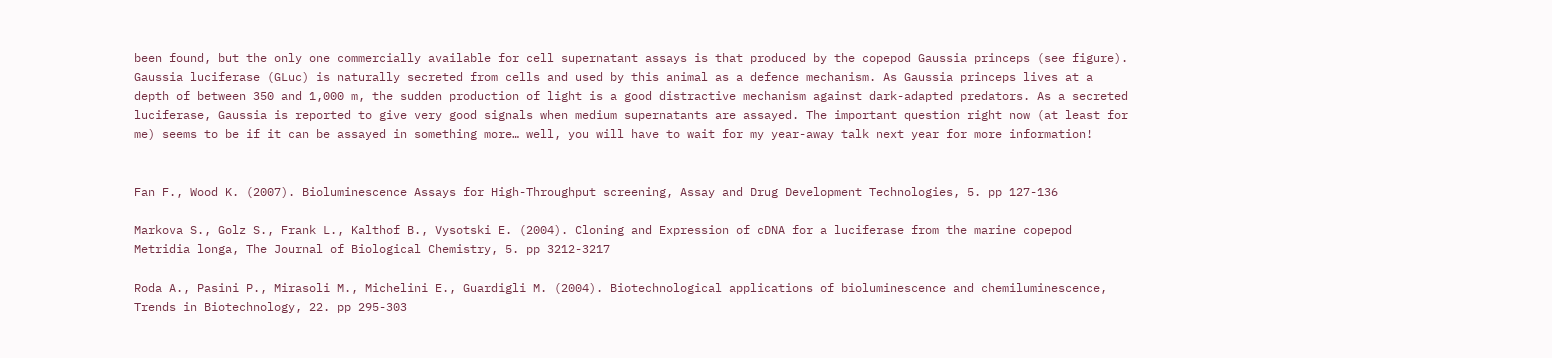been found, but the only one commercially available for cell supernatant assays is that produced by the copepod Gaussia princeps (see figure). Gaussia luciferase (GLuc) is naturally secreted from cells and used by this animal as a defence mechanism. As Gaussia princeps lives at a depth of between 350 and 1,000 m, the sudden production of light is a good distractive mechanism against dark-adapted predators. As a secreted luciferase, Gaussia is reported to give very good signals when medium supernatants are assayed. The important question right now (at least for me) seems to be if it can be assayed in something more… well, you will have to wait for my year-away talk next year for more information!


Fan F., Wood K. (2007). Bioluminescence Assays for High-Throughput screening, Assay and Drug Development Technologies, 5. pp 127-136

Markova S., Golz S., Frank L., Kalthof B., Vysotski E. (2004). Cloning and Expression of cDNA for a luciferase from the marine copepod Metridia longa, The Journal of Biological Chemistry, 5. pp 3212-3217

Roda A., Pasini P., Mirasoli M., Michelini E., Guardigli M. (2004). Biotechnological applications of bioluminescence and chemiluminescence, Trends in Biotechnology, 22. pp 295-303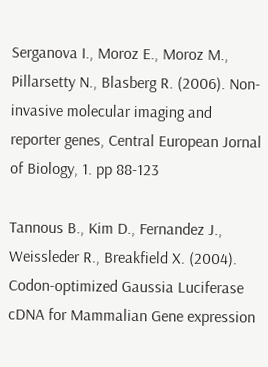Serganova I., Moroz E., Moroz M., Pillarsetty N., Blasberg R. (2006). Non-invasive molecular imaging and reporter genes, Central European Jornal of Biology, 1. pp 88-123

Tannous B., Kim D., Fernandez J., Weissleder R., Breakfield X. (2004). Codon-optimized Gaussia Luciferase cDNA for Mammalian Gene expression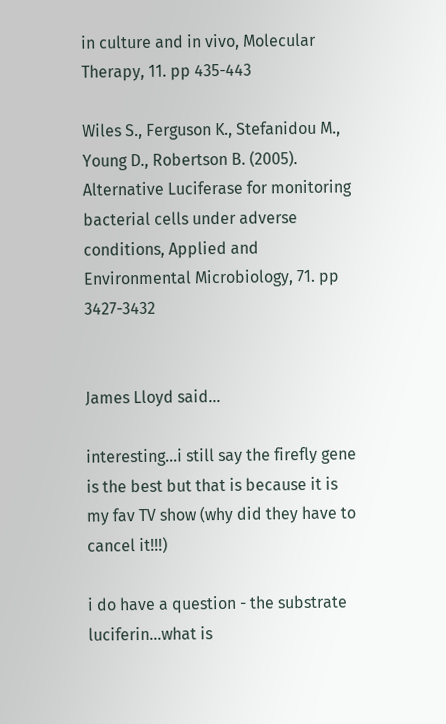in culture and in vivo, Molecular Therapy, 11. pp 435-443

Wiles S., Ferguson K., Stefanidou M., Young D., Robertson B. (2005). Alternative Luciferase for monitoring bacterial cells under adverse conditions, Applied and Environmental Microbiology, 71. pp 3427-3432


James Lloyd said...

interesting...i still say the firefly gene is the best but that is because it is my fav TV show (why did they have to cancel it!!!)

i do have a question - the substrate luciferin...what is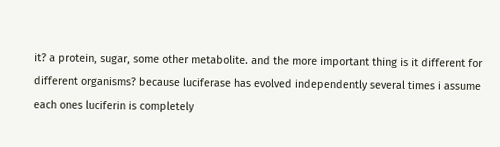it? a protein, sugar, some other metabolite. and the more important thing is it different for different organisms? because luciferase has evolved independently several times i assume each ones luciferin is completely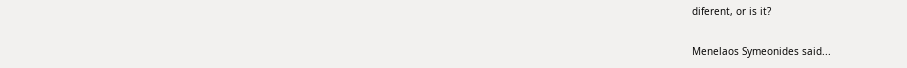diferent, or is it?

Menelaos Symeonides said...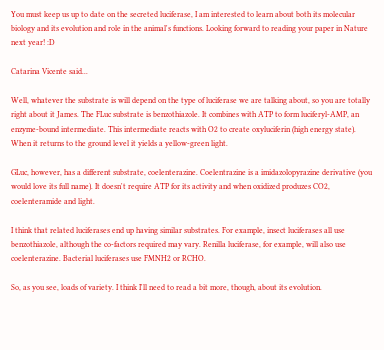You must keep us up to date on the secreted luciferase, I am interested to learn about both its molecular biology and its evolution and role in the animal's functions. Looking forward to reading your paper in Nature next year! :D

Catarina Vicente said...

Well, whatever the substrate is will depend on the type of luciferase we are talking about, so you are totally right about it James. The FLuc substrate is benzothiazole. It combines with ATP to form luciferyl-AMP, an enzyme-bound intermediate. This intermediate reacts with O2 to create oxyluciferin (high energy state). When it returns to the ground level it yields a yellow-green light.

GLuc, however, has a different substrate, coelenterazine. Coelentrazine is a imidazolopyrazine derivative (you would love its full name). It doesn't require ATP for its activity and when oxidized produzes CO2, coelenteramide and light.

I think that related luciferases end up having similar substrates. For example, insect luciferases all use benzothiazole, although the co-factors required may vary. Renilla luciferase, for example, will also use coelenterazine. Bacterial luciferases use FMNH2 or RCHO.

So, as you see, loads of variety. I think I'll need to read a bit more, though, about its evolution.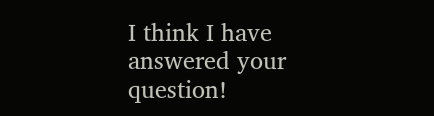I think I have answered your question!